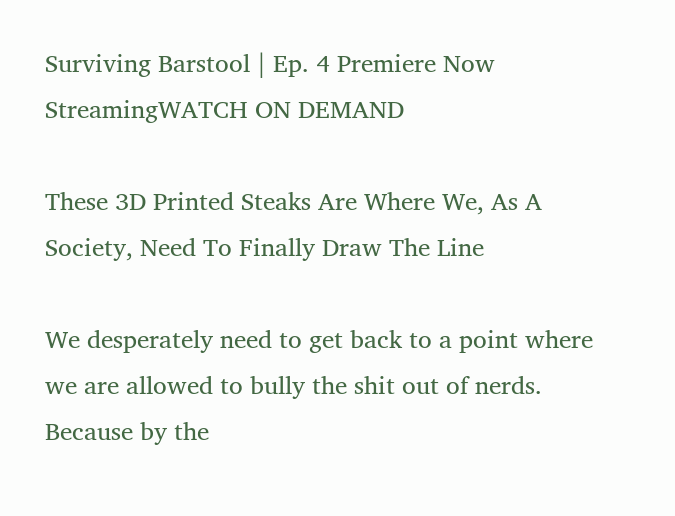Surviving Barstool | Ep. 4 Premiere Now StreamingWATCH ON DEMAND

These 3D Printed Steaks Are Where We, As A Society, Need To Finally Draw The Line

We desperately need to get back to a point where we are allowed to bully the shit out of nerds. Because by the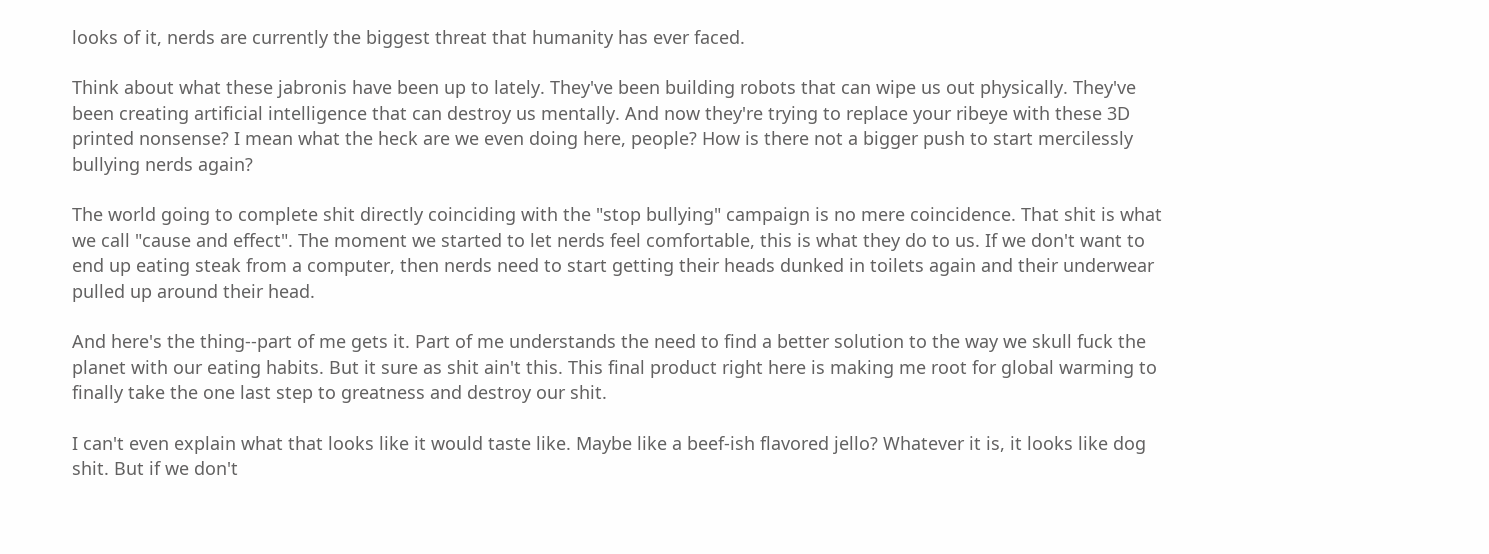looks of it, nerds are currently the biggest threat that humanity has ever faced.

Think about what these jabronis have been up to lately. They've been building robots that can wipe us out physically. They've been creating artificial intelligence that can destroy us mentally. And now they're trying to replace your ribeye with these 3D printed nonsense? I mean what the heck are we even doing here, people? How is there not a bigger push to start mercilessly bullying nerds again?

The world going to complete shit directly coinciding with the "stop bullying" campaign is no mere coincidence. That shit is what we call "cause and effect". The moment we started to let nerds feel comfortable, this is what they do to us. If we don't want to end up eating steak from a computer, then nerds need to start getting their heads dunked in toilets again and their underwear pulled up around their head.

And here's the thing--part of me gets it. Part of me understands the need to find a better solution to the way we skull fuck the planet with our eating habits. But it sure as shit ain't this. This final product right here is making me root for global warming to finally take the one last step to greatness and destroy our shit.

I can't even explain what that looks like it would taste like. Maybe like a beef-ish flavored jello? Whatever it is, it looks like dog shit. But if we don't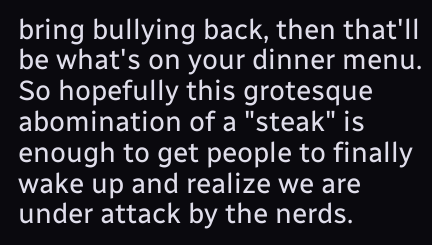bring bullying back, then that'll be what's on your dinner menu. So hopefully this grotesque abomination of a "steak" is enough to get people to finally wake up and realize we are under attack by the nerds.